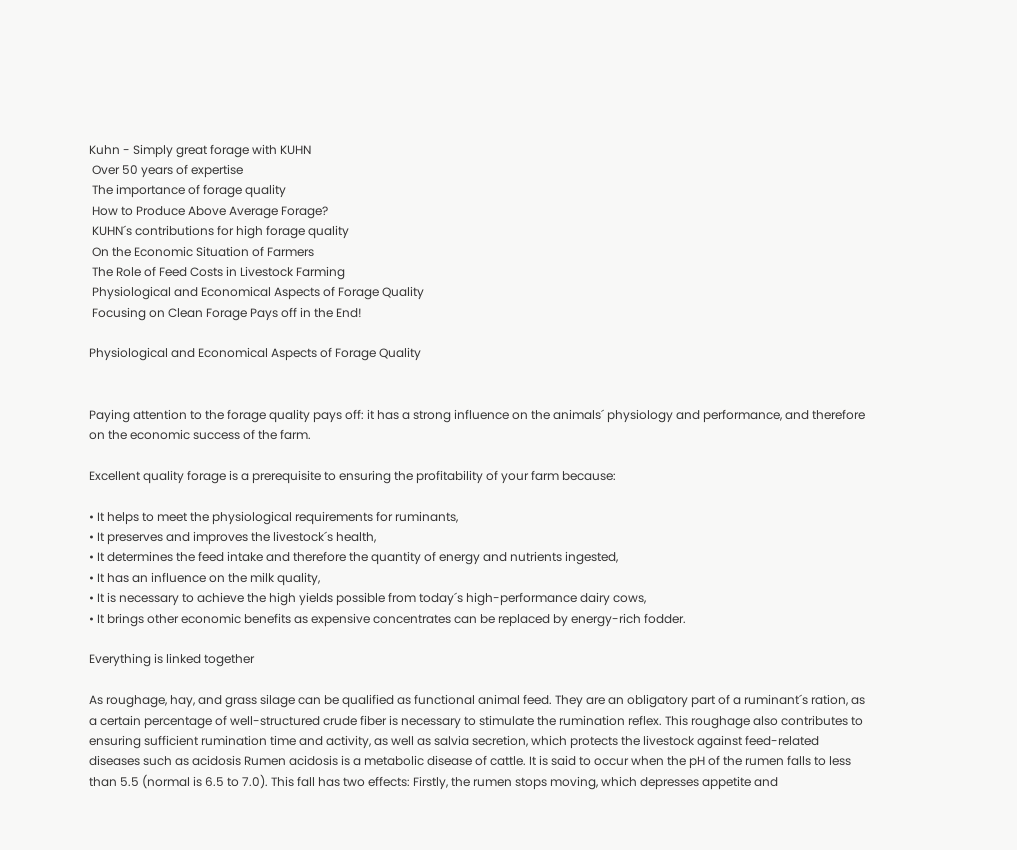Kuhn - Simply great forage with KUHN
 Over 50 years of expertise
 The importance of forage quality
 How to Produce Above Average Forage?
 KUHN´s contributions for high forage quality
 On the Economic Situation of Farmers
 The Role of Feed Costs in Livestock Farming
 Physiological and Economical Aspects of Forage Quality
 Focusing on Clean Forage Pays off in the End!

Physiological and Economical Aspects of Forage Quality


Paying attention to the forage quality pays off: it has a strong influence on the animals´ physiology and performance, and therefore on the economic success of the farm.

Excellent quality forage is a prerequisite to ensuring the profitability of your farm because:

• It helps to meet the physiological requirements for ruminants,
• It preserves and improves the livestock´s health,
• It determines the feed intake and therefore the quantity of energy and nutrients ingested,
• It has an influence on the milk quality,
• It is necessary to achieve the high yields possible from today´s high-performance dairy cows,
• It brings other economic benefits as expensive concentrates can be replaced by energy-rich fodder.

Everything is linked together

As roughage, hay, and grass silage can be qualified as functional animal feed. They are an obligatory part of a ruminant´s ration, as a certain percentage of well-structured crude fiber is necessary to stimulate the rumination reflex. This roughage also contributes to ensuring sufficient rumination time and activity, as well as salvia secretion, which protects the livestock against feed-related diseases such as acidosis Rumen acidosis is a metabolic disease of cattle. It is said to occur when the pH of the rumen falls to less than 5.5 (normal is 6.5 to 7.0). This fall has two effects: Firstly, the rumen stops moving, which depresses appetite and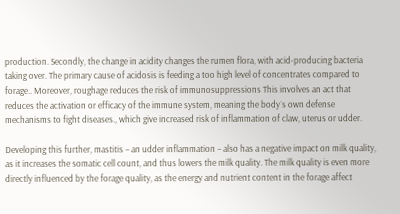production. Secondly, the change in acidity changes the rumen flora, with acid-producing bacteria taking over. The primary cause of acidosis is feeding a too high level of concentrates compared to forage.. Moreover, roughage reduces the risk of immunosuppressions This involves an act that reduces the activation or efficacy of the immune system, meaning the body´s own defense mechanisms to fight diseases., which give increased risk of inflammation of claw, uterus or udder.

Developing this further, mastitis – an udder inflammation – also has a negative impact on milk quality, as it increases the somatic cell count, and thus lowers the milk quality. The milk quality is even more directly influenced by the forage quality, as the energy and nutrient content in the forage affect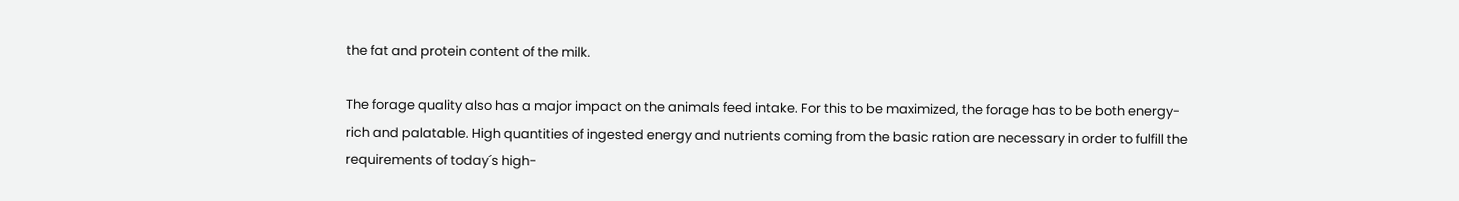the fat and protein content of the milk.

The forage quality also has a major impact on the animals feed intake. For this to be maximized, the forage has to be both energy-rich and palatable. High quantities of ingested energy and nutrients coming from the basic ration are necessary in order to fulfill the requirements of today´s high-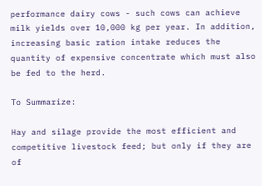performance dairy cows - such cows can achieve milk yields over 10,000 kg per year. In addition, increasing basic ration intake reduces the quantity of expensive concentrate which must also be fed to the herd.

To Summarize:

Hay and silage provide the most efficient and competitive livestock feed; but only if they are of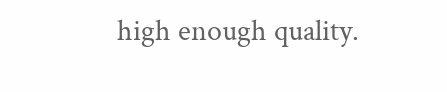high enough quality.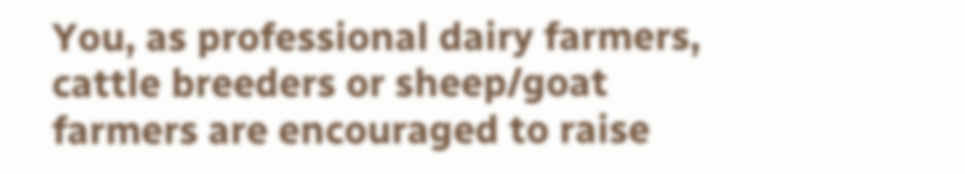You, as professional dairy farmers, cattle breeders or sheep/goat farmers are encouraged to raise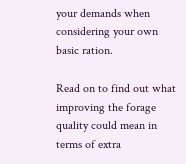your demands when considering your own basic ration.

Read on to find out what improving the forage quality could mean in terms of extra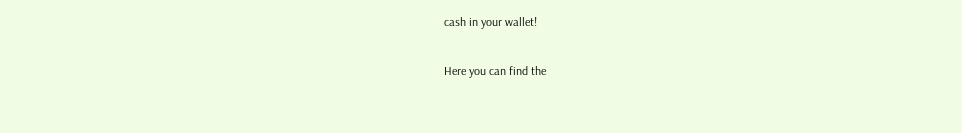cash in your wallet!

Here you can find the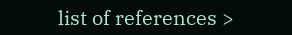list of references >